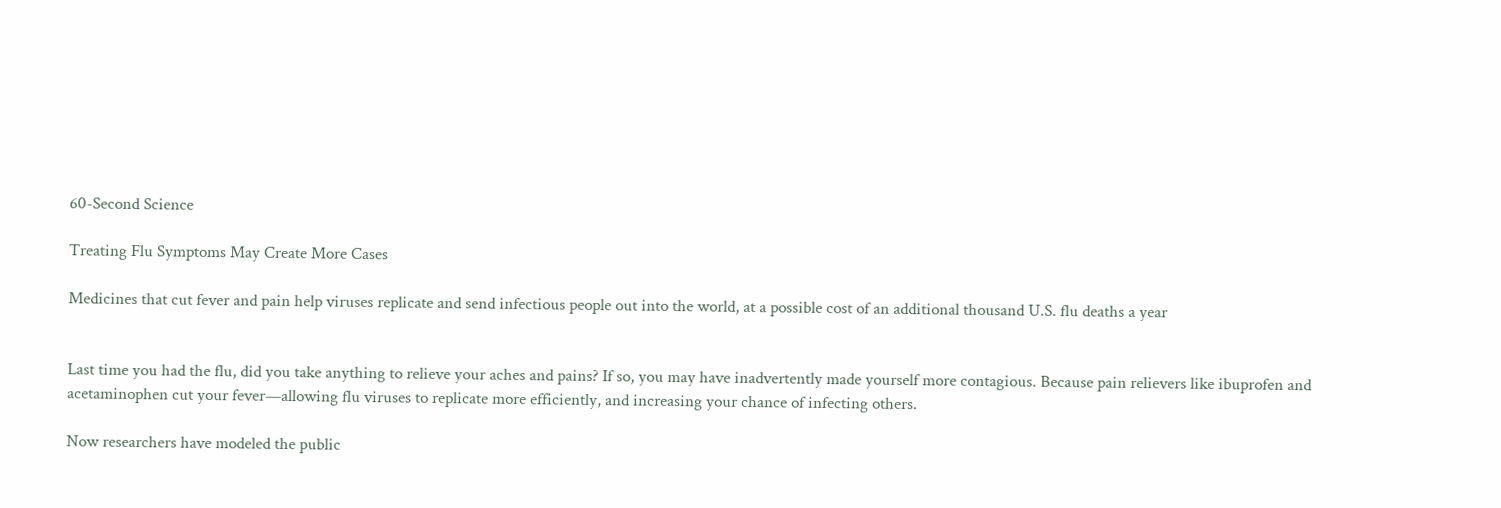60-Second Science

Treating Flu Symptoms May Create More Cases

Medicines that cut fever and pain help viruses replicate and send infectious people out into the world, at a possible cost of an additional thousand U.S. flu deaths a year


Last time you had the flu, did you take anything to relieve your aches and pains? If so, you may have inadvertently made yourself more contagious. Because pain relievers like ibuprofen and acetaminophen cut your fever—allowing flu viruses to replicate more efficiently, and increasing your chance of infecting others.

Now researchers have modeled the public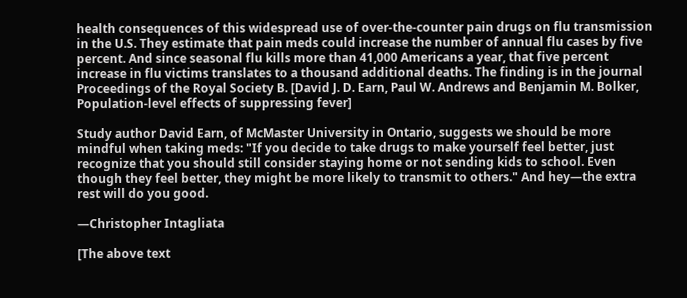health consequences of this widespread use of over-the-counter pain drugs on flu transmission in the U.S. They estimate that pain meds could increase the number of annual flu cases by five percent. And since seasonal flu kills more than 41,000 Americans a year, that five percent increase in flu victims translates to a thousand additional deaths. The finding is in the journal Proceedings of the Royal Society B. [David J. D. Earn, Paul W. Andrews and Benjamin M. Bolker, Population-level effects of suppressing fever]

Study author David Earn, of McMaster University in Ontario, suggests we should be more mindful when taking meds: "If you decide to take drugs to make yourself feel better, just recognize that you should still consider staying home or not sending kids to school. Even though they feel better, they might be more likely to transmit to others." And hey—the extra rest will do you good.

—Christopher Intagliata

[The above text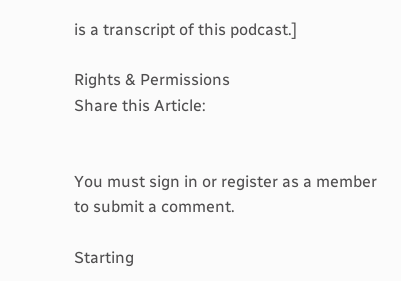is a transcript of this podcast.]

Rights & Permissions
Share this Article:


You must sign in or register as a member to submit a comment.

Starting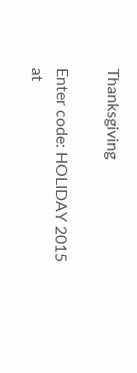Thanksgiving

Enter code: HOLIDAY 2015
at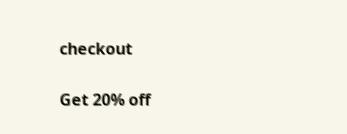checkout

Get 20% off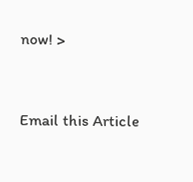now! >


Email this Article